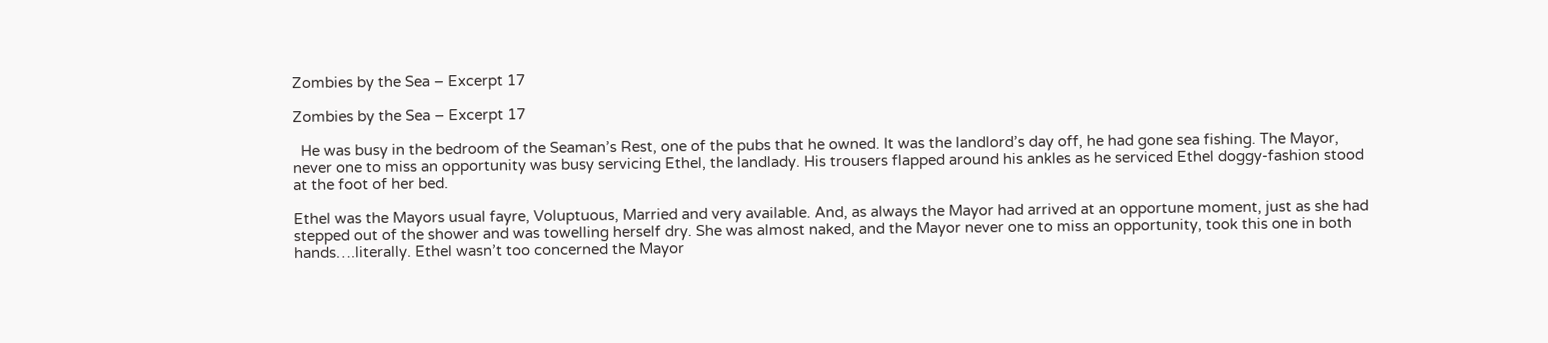Zombies by the Sea – Excerpt 17

Zombies by the Sea – Excerpt 17

  He was busy in the bedroom of the Seaman’s Rest, one of the pubs that he owned. It was the landlord’s day off, he had gone sea fishing. The Mayor, never one to miss an opportunity was busy servicing Ethel, the landlady. His trousers flapped around his ankles as he serviced Ethel doggy-fashion stood at the foot of her bed.

Ethel was the Mayors usual fayre, Voluptuous, Married and very available. And, as always the Mayor had arrived at an opportune moment, just as she had stepped out of the shower and was towelling herself dry. She was almost naked, and the Mayor never one to miss an opportunity, took this one in both hands….literally. Ethel wasn’t too concerned the Mayor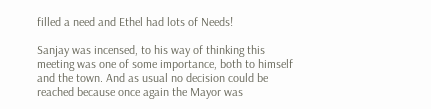filled a need and Ethel had lots of Needs!

Sanjay was incensed, to his way of thinking this meeting was one of some importance, both to himself and the town. And as usual no decision could be reached because once again the Mayor was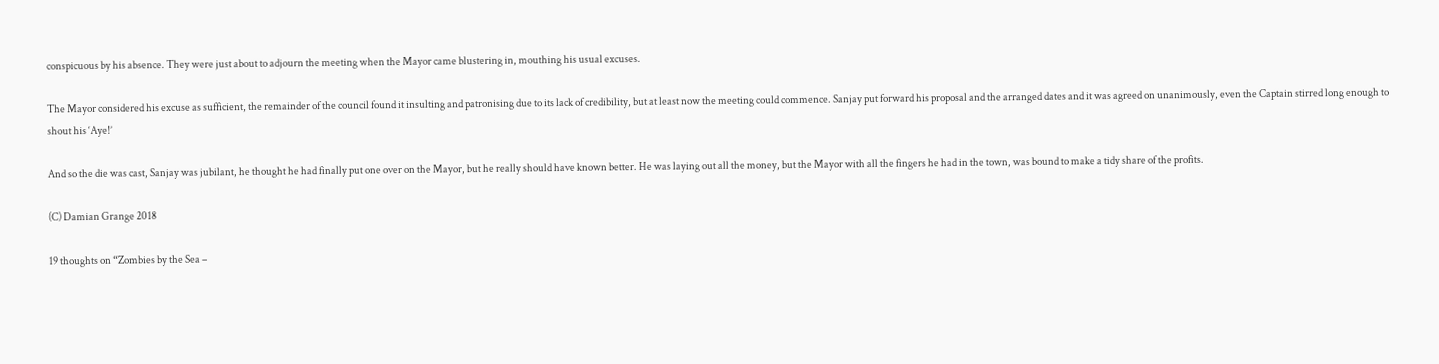conspicuous by his absence. They were just about to adjourn the meeting when the Mayor came blustering in, mouthing his usual excuses.

The Mayor considered his excuse as sufficient, the remainder of the council found it insulting and patronising due to its lack of credibility, but at least now the meeting could commence. Sanjay put forward his proposal and the arranged dates and it was agreed on unanimously, even the Captain stirred long enough to shout his ‘Aye!’

And so the die was cast, Sanjay was jubilant, he thought he had finally put one over on the Mayor, but he really should have known better. He was laying out all the money, but the Mayor with all the fingers he had in the town, was bound to make a tidy share of the profits.

(C) Damian Grange 2018

19 thoughts on “Zombies by the Sea –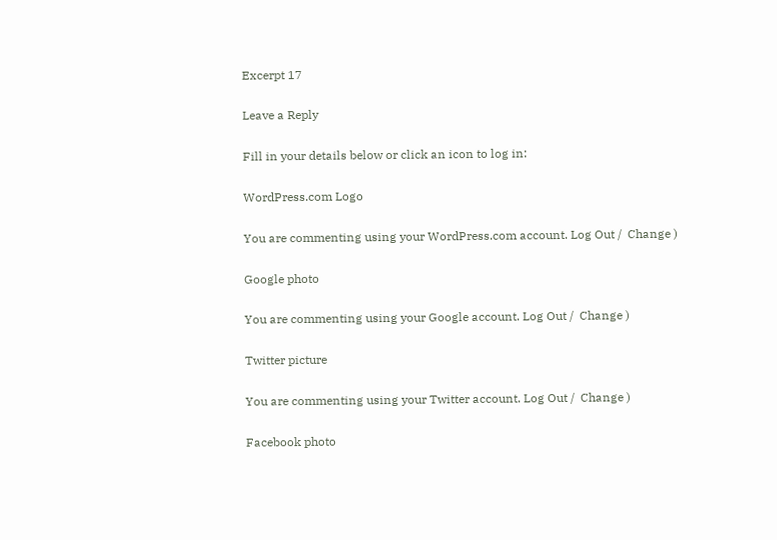Excerpt 17

Leave a Reply

Fill in your details below or click an icon to log in:

WordPress.com Logo

You are commenting using your WordPress.com account. Log Out /  Change )

Google photo

You are commenting using your Google account. Log Out /  Change )

Twitter picture

You are commenting using your Twitter account. Log Out /  Change )

Facebook photo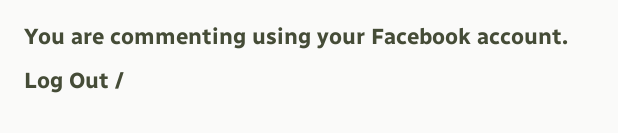You are commenting using your Facebook account. Log Out /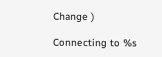Change )

Connecting to %s